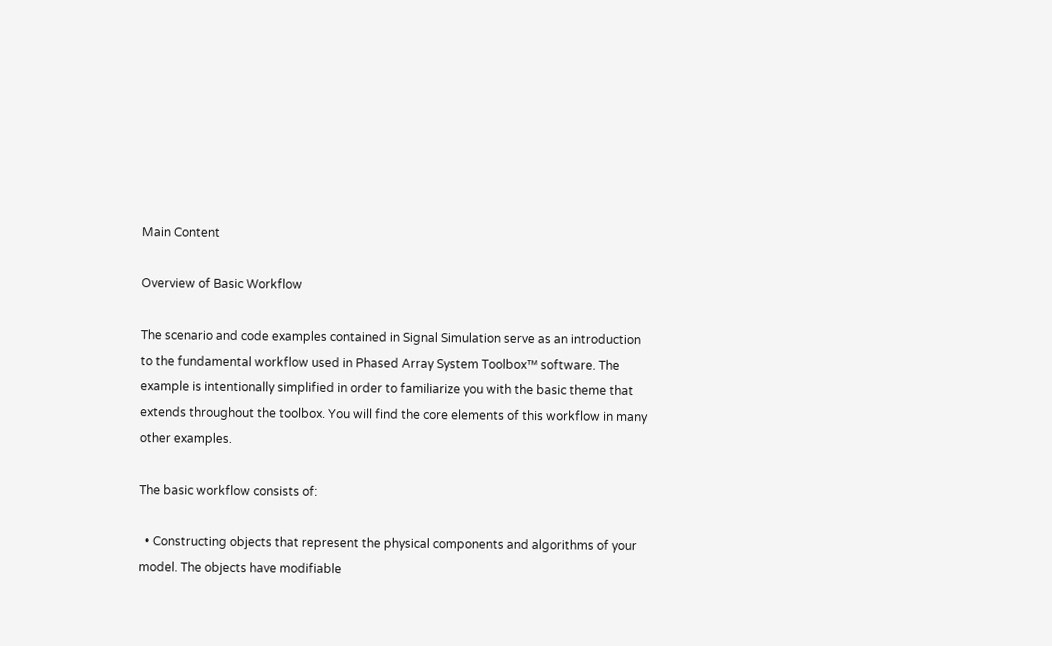Main Content

Overview of Basic Workflow

The scenario and code examples contained in Signal Simulation serve as an introduction to the fundamental workflow used in Phased Array System Toolbox™ software. The example is intentionally simplified in order to familiarize you with the basic theme that extends throughout the toolbox. You will find the core elements of this workflow in many other examples.

The basic workflow consists of:

  • Constructing objects that represent the physical components and algorithms of your model. The objects have modifiable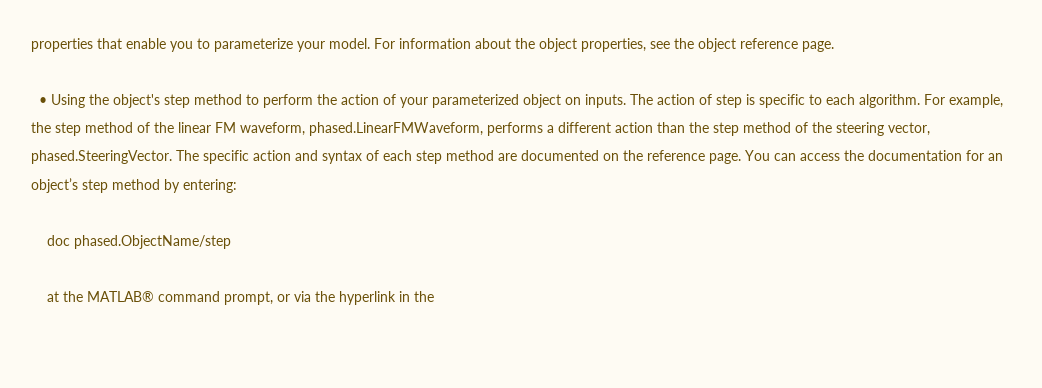properties that enable you to parameterize your model. For information about the object properties, see the object reference page.

  • Using the object's step method to perform the action of your parameterized object on inputs. The action of step is specific to each algorithm. For example, the step method of the linear FM waveform, phased.LinearFMWaveform, performs a different action than the step method of the steering vector, phased.SteeringVector. The specific action and syntax of each step method are documented on the reference page. You can access the documentation for an object’s step method by entering:

    doc phased.ObjectName/step

    at the MATLAB® command prompt, or via the hyperlink in the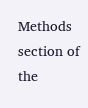Methods section of the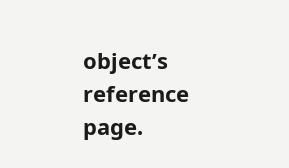object’s reference page.